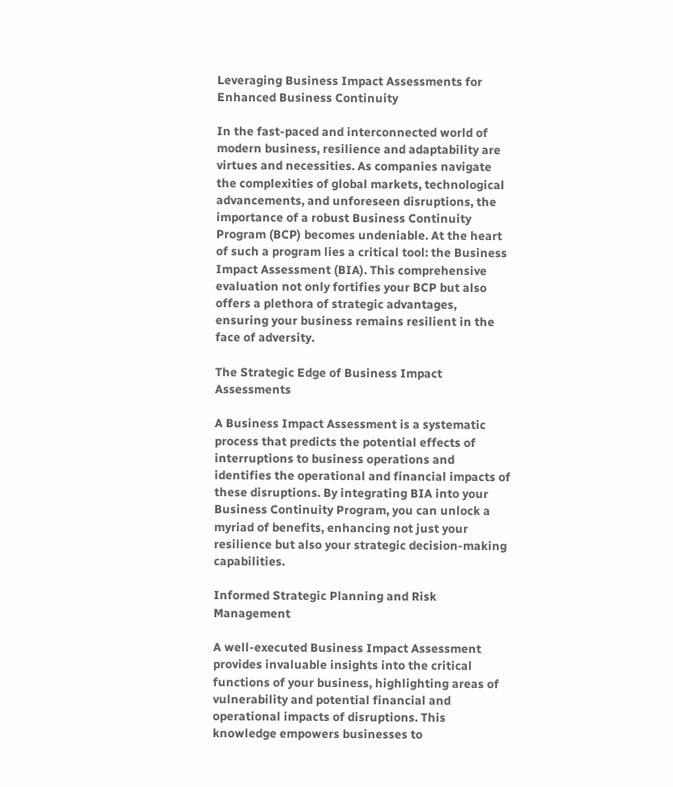Leveraging Business Impact Assessments for Enhanced Business Continuity

In the fast-paced and interconnected world of modern business, resilience and adaptability are virtues and necessities. As companies navigate the complexities of global markets, technological advancements, and unforeseen disruptions, the importance of a robust Business Continuity Program (BCP) becomes undeniable. At the heart of such a program lies a critical tool: the Business Impact Assessment (BIA). This comprehensive evaluation not only fortifies your BCP but also offers a plethora of strategic advantages, ensuring your business remains resilient in the face of adversity.

The Strategic Edge of Business Impact Assessments

A Business Impact Assessment is a systematic process that predicts the potential effects of interruptions to business operations and identifies the operational and financial impacts of these disruptions. By integrating BIA into your Business Continuity Program, you can unlock a myriad of benefits, enhancing not just your resilience but also your strategic decision-making capabilities.

Informed Strategic Planning and Risk Management

A well-executed Business Impact Assessment provides invaluable insights into the critical functions of your business, highlighting areas of vulnerability and potential financial and operational impacts of disruptions. This knowledge empowers businesses to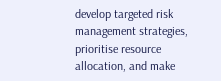develop targeted risk management strategies, prioritise resource allocation, and make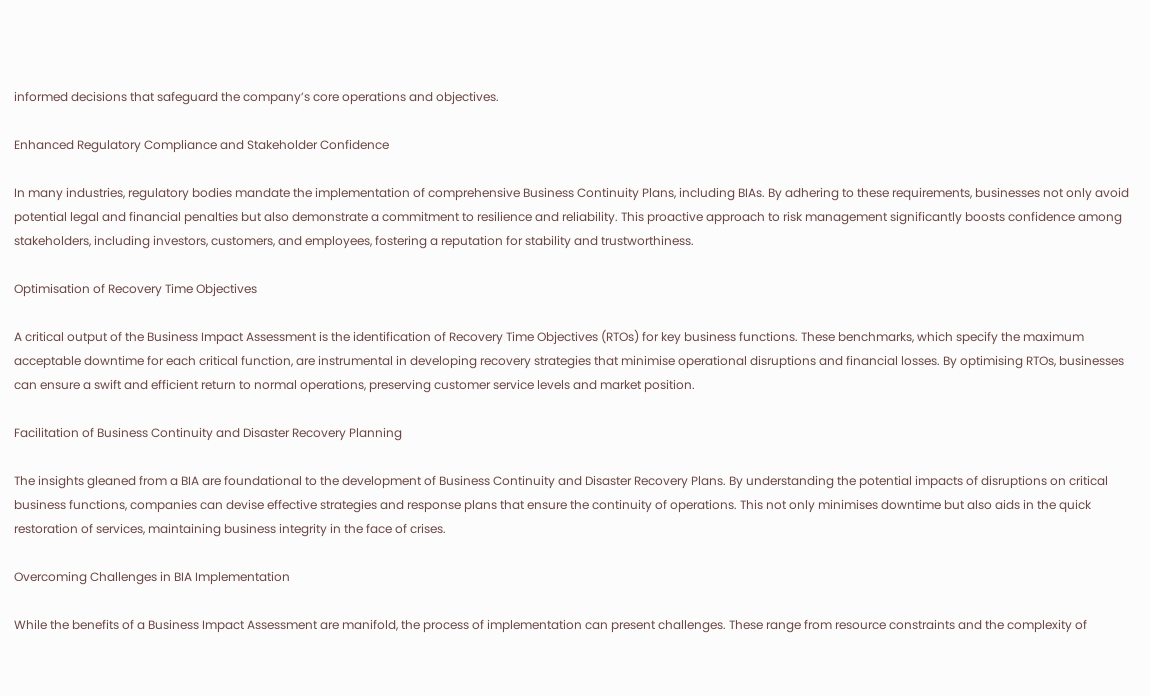informed decisions that safeguard the company’s core operations and objectives.

Enhanced Regulatory Compliance and Stakeholder Confidence

In many industries, regulatory bodies mandate the implementation of comprehensive Business Continuity Plans, including BIAs. By adhering to these requirements, businesses not only avoid potential legal and financial penalties but also demonstrate a commitment to resilience and reliability. This proactive approach to risk management significantly boosts confidence among stakeholders, including investors, customers, and employees, fostering a reputation for stability and trustworthiness.

Optimisation of Recovery Time Objectives

A critical output of the Business Impact Assessment is the identification of Recovery Time Objectives (RTOs) for key business functions. These benchmarks, which specify the maximum acceptable downtime for each critical function, are instrumental in developing recovery strategies that minimise operational disruptions and financial losses. By optimising RTOs, businesses can ensure a swift and efficient return to normal operations, preserving customer service levels and market position.

Facilitation of Business Continuity and Disaster Recovery Planning

The insights gleaned from a BIA are foundational to the development of Business Continuity and Disaster Recovery Plans. By understanding the potential impacts of disruptions on critical business functions, companies can devise effective strategies and response plans that ensure the continuity of operations. This not only minimises downtime but also aids in the quick restoration of services, maintaining business integrity in the face of crises.

Overcoming Challenges in BIA Implementation

While the benefits of a Business Impact Assessment are manifold, the process of implementation can present challenges. These range from resource constraints and the complexity of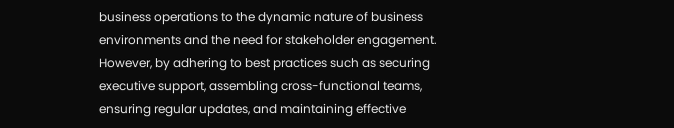business operations to the dynamic nature of business environments and the need for stakeholder engagement. However, by adhering to best practices such as securing executive support, assembling cross-functional teams, ensuring regular updates, and maintaining effective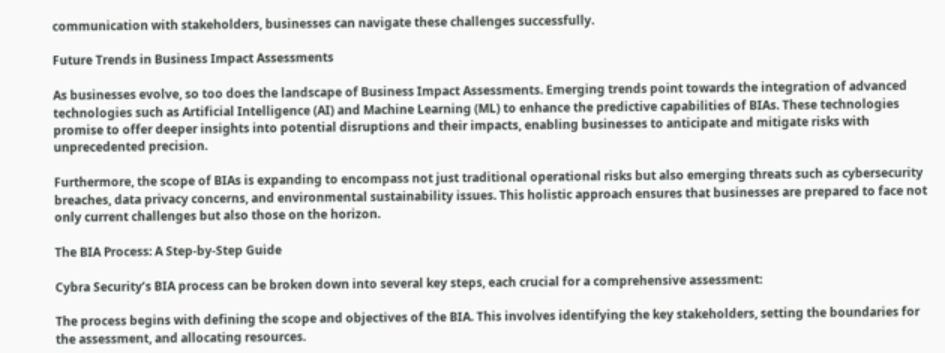communication with stakeholders, businesses can navigate these challenges successfully.

Future Trends in Business Impact Assessments

As businesses evolve, so too does the landscape of Business Impact Assessments. Emerging trends point towards the integration of advanced technologies such as Artificial Intelligence (AI) and Machine Learning (ML) to enhance the predictive capabilities of BIAs. These technologies promise to offer deeper insights into potential disruptions and their impacts, enabling businesses to anticipate and mitigate risks with unprecedented precision.

Furthermore, the scope of BIAs is expanding to encompass not just traditional operational risks but also emerging threats such as cybersecurity breaches, data privacy concerns, and environmental sustainability issues. This holistic approach ensures that businesses are prepared to face not only current challenges but also those on the horizon.

The BIA Process: A Step-by-Step Guide

Cybra Security’s BIA process can be broken down into several key steps, each crucial for a comprehensive assessment:

The process begins with defining the scope and objectives of the BIA. This involves identifying the key stakeholders, setting the boundaries for the assessment, and allocating resources.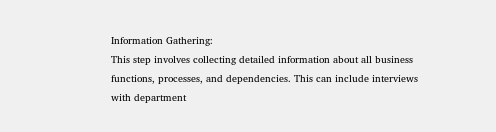Information Gathering:
This step involves collecting detailed information about all business functions, processes, and dependencies. This can include interviews with department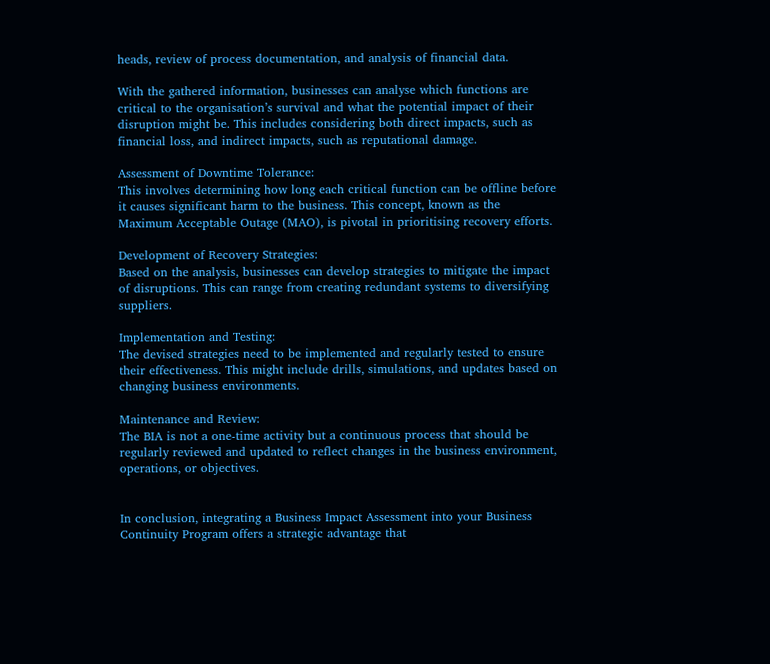heads, review of process documentation, and analysis of financial data.

With the gathered information, businesses can analyse which functions are critical to the organisation’s survival and what the potential impact of their disruption might be. This includes considering both direct impacts, such as financial loss, and indirect impacts, such as reputational damage.

Assessment of Downtime Tolerance:
This involves determining how long each critical function can be offline before it causes significant harm to the business. This concept, known as the Maximum Acceptable Outage (MAO), is pivotal in prioritising recovery efforts.

Development of Recovery Strategies:
Based on the analysis, businesses can develop strategies to mitigate the impact of disruptions. This can range from creating redundant systems to diversifying suppliers.

Implementation and Testing:
The devised strategies need to be implemented and regularly tested to ensure their effectiveness. This might include drills, simulations, and updates based on changing business environments.

Maintenance and Review:
The BIA is not a one-time activity but a continuous process that should be regularly reviewed and updated to reflect changes in the business environment, operations, or objectives.


In conclusion, integrating a Business Impact Assessment into your Business Continuity Program offers a strategic advantage that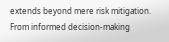extends beyond mere risk mitigation. From informed decision-making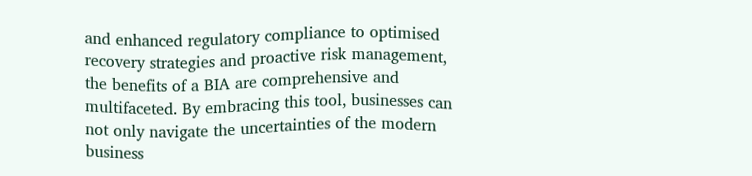and enhanced regulatory compliance to optimised recovery strategies and proactive risk management, the benefits of a BIA are comprehensive and multifaceted. By embracing this tool, businesses can not only navigate the uncertainties of the modern business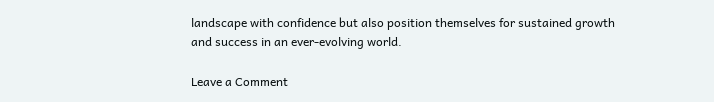landscape with confidence but also position themselves for sustained growth and success in an ever-evolving world.

Leave a Comment